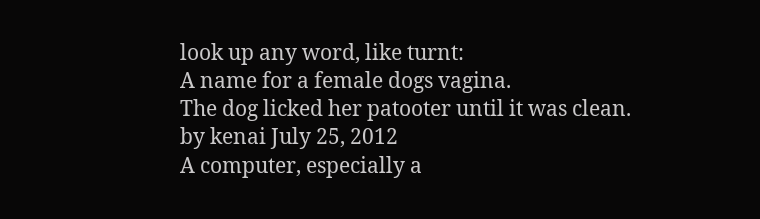look up any word, like turnt:
A name for a female dogs vagina.
The dog licked her patooter until it was clean.
by kenai July 25, 2012
A computer, especially a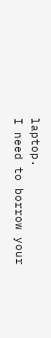laptop.
I need to borrow your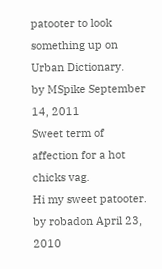patooter to look something up on Urban Dictionary.
by MSpike September 14, 2011
Sweet term of affection for a hot chicks vag.
Hi my sweet patooter.
by robadon April 23, 2010